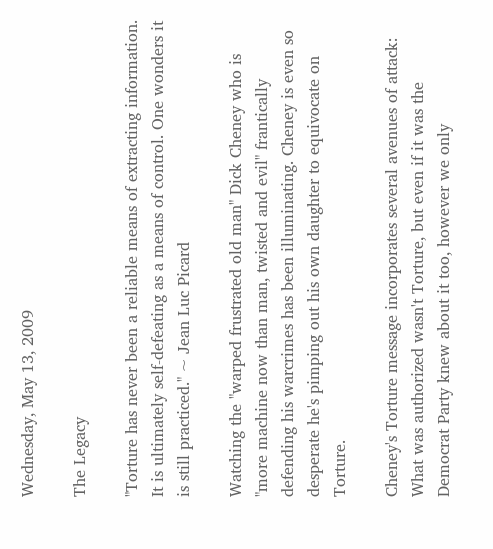Wednesday, May 13, 2009

The Legacy

"Torture has never been a reliable means of extracting information. It is ultimately self-defeating as a means of control. One wonders it is still practiced." ~ Jean Luc Picard

Watching the "warped frustrated old man" Dick Cheney who is "more machine now than man, twisted and evil" frantically defending his warcrimes has been illuminating. Cheney is even so desperate he's pimping out his own daughter to equivocate on Torture.

Cheney's Torture message incorporates several avenues of attack: What was authorized wasn't Torture, but even if it was the Democrat Party knew about it too, however we only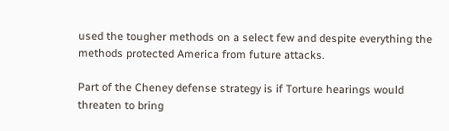used the tougher methods on a select few and despite everything the methods protected America from future attacks.

Part of the Cheney defense strategy is if Torture hearings would threaten to bring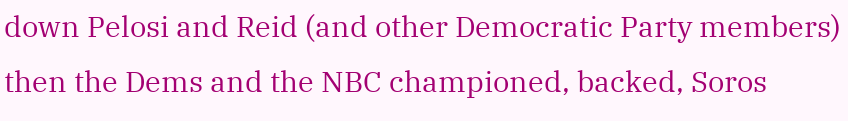down Pelosi and Reid (and other Democratic Party members) then the Dems and the NBC championed, backed, Soros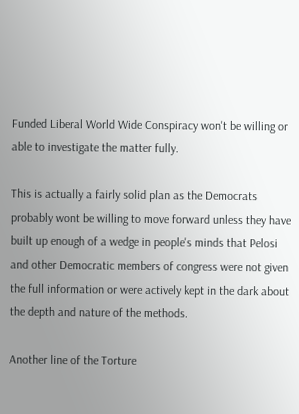Funded Liberal World Wide Conspiracy won't be willing or able to investigate the matter fully.

This is actually a fairly solid plan as the Democrats probably wont be willing to move forward unless they have built up enough of a wedge in people's minds that Pelosi and other Democratic members of congress were not given the full information or were actively kept in the dark about the depth and nature of the methods.

Another line of the Torture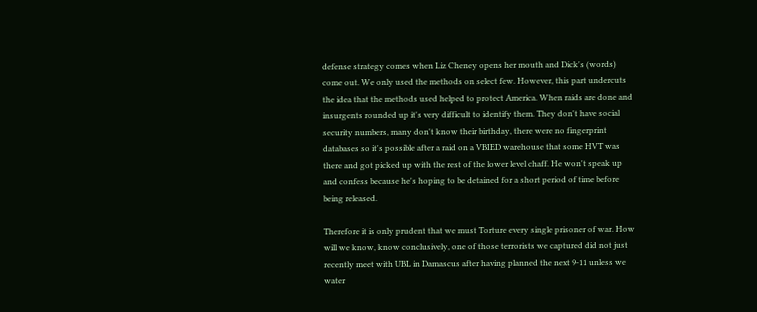defense strategy comes when Liz Cheney opens her mouth and Dick's (words) come out. We only used the methods on select few. However, this part undercuts the idea that the methods used helped to protect America. When raids are done and insurgents rounded up it's very difficult to identify them. They don't have social security numbers, many don't know their birthday, there were no fingerprint databases so it's possible after a raid on a VBIED warehouse that some HVT was there and got picked up with the rest of the lower level chaff. He won't speak up and confess because he's hoping to be detained for a short period of time before being released.

Therefore it is only prudent that we must Torture every single prisoner of war. How will we know, know conclusively, one of those terrorists we captured did not just recently meet with UBL in Damascus after having planned the next 9-11 unless we water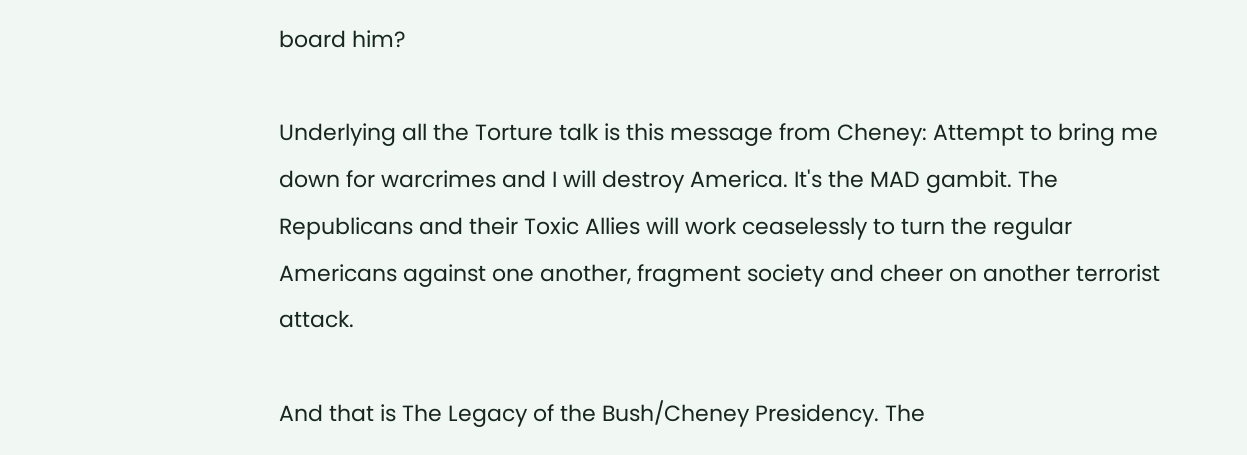board him?

Underlying all the Torture talk is this message from Cheney: Attempt to bring me down for warcrimes and I will destroy America. It's the MAD gambit. The Republicans and their Toxic Allies will work ceaselessly to turn the regular Americans against one another, fragment society and cheer on another terrorist attack.

And that is The Legacy of the Bush/Cheney Presidency. The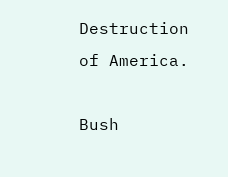Destruction of America.

Bush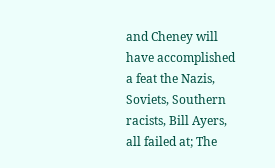and Cheney will have accomplished a feat the Nazis, Soviets, Southern racists, Bill Ayers, all failed at; The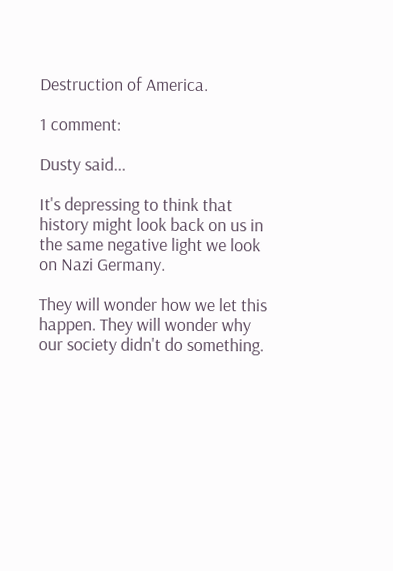Destruction of America.

1 comment:

Dusty said...

It's depressing to think that history might look back on us in the same negative light we look on Nazi Germany.

They will wonder how we let this happen. They will wonder why our society didn't do something.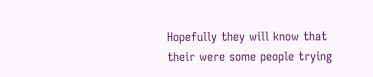Hopefully they will know that their were some people trying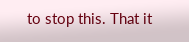to stop this. That it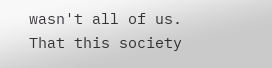wasn't all of us. That this society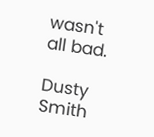wasn't all bad.

Dusty Smith